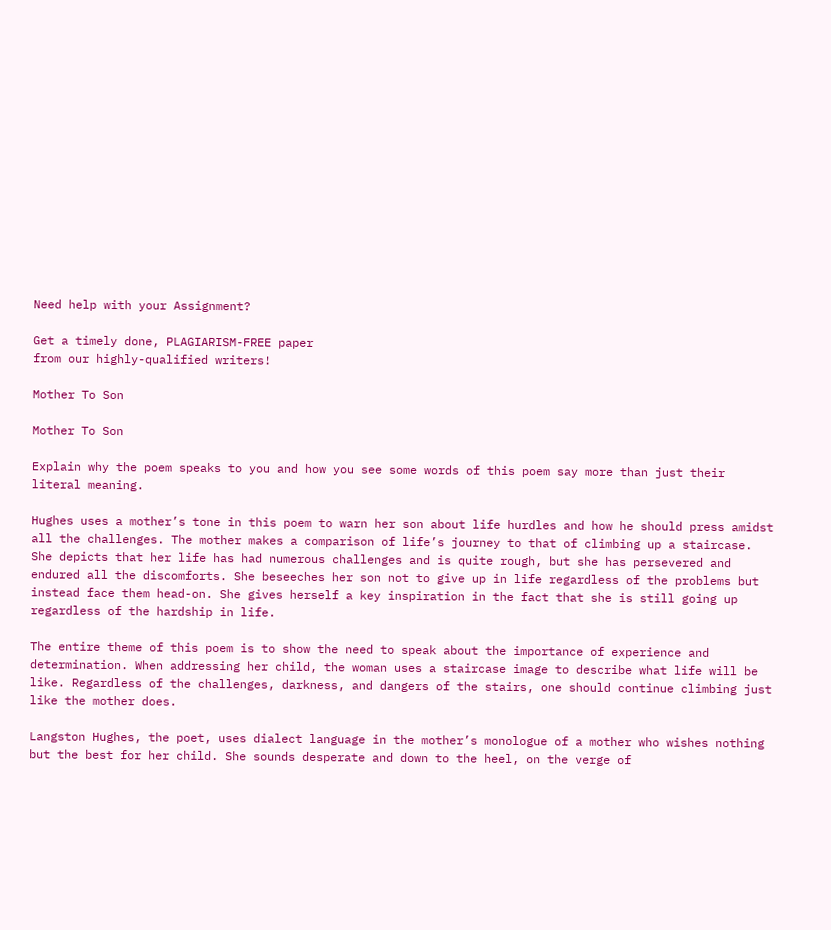Need help with your Assignment?

Get a timely done, PLAGIARISM-FREE paper
from our highly-qualified writers!

Mother To Son

Mother To Son

Explain why the poem speaks to you and how you see some words of this poem say more than just their literal meaning.

Hughes uses a mother’s tone in this poem to warn her son about life hurdles and how he should press amidst all the challenges. The mother makes a comparison of life’s journey to that of climbing up a staircase. She depicts that her life has had numerous challenges and is quite rough, but she has persevered and endured all the discomforts. She beseeches her son not to give up in life regardless of the problems but instead face them head-on. She gives herself a key inspiration in the fact that she is still going up regardless of the hardship in life.

The entire theme of this poem is to show the need to speak about the importance of experience and determination. When addressing her child, the woman uses a staircase image to describe what life will be like. Regardless of the challenges, darkness, and dangers of the stairs, one should continue climbing just like the mother does.

Langston Hughes, the poet, uses dialect language in the mother’s monologue of a mother who wishes nothing but the best for her child. She sounds desperate and down to the heel, on the verge of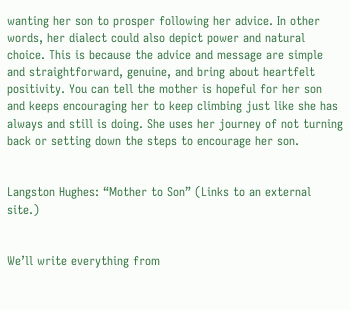wanting her son to prosper following her advice. In other words, her dialect could also depict power and natural choice. This is because the advice and message are simple and straightforward, genuine, and bring about heartfelt positivity. You can tell the mother is hopeful for her son and keeps encouraging her to keep climbing just like she has always and still is doing. She uses her journey of not turning back or setting down the steps to encourage her son.


Langston Hughes: “Mother to Son” (Links to an external site.)


We’ll write everything from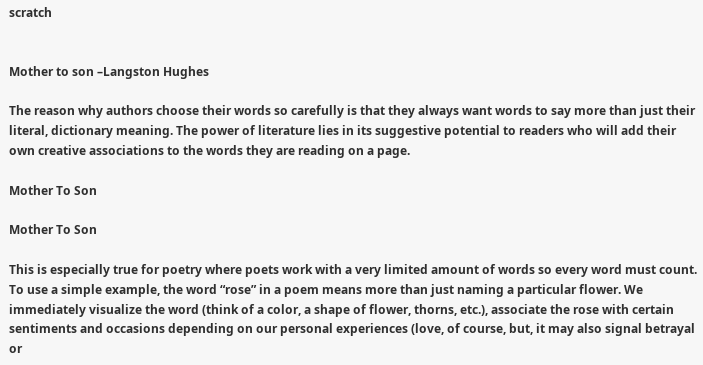scratch


Mother to son –Langston Hughes

The reason why authors choose their words so carefully is that they always want words to say more than just their literal, dictionary meaning. The power of literature lies in its suggestive potential to readers who will add their own creative associations to the words they are reading on a page.

Mother To Son

Mother To Son

This is especially true for poetry where poets work with a very limited amount of words so every word must count. To use a simple example, the word “rose” in a poem means more than just naming a particular flower. We immediately visualize the word (think of a color, a shape of flower, thorns, etc.), associate the rose with certain sentiments and occasions depending on our personal experiences (love, of course, but, it may also signal betrayal or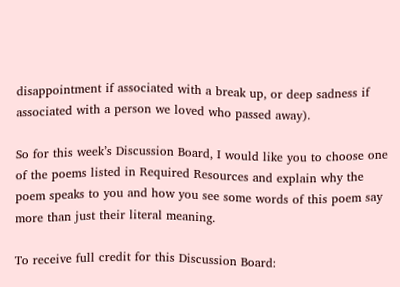disappointment if associated with a break up, or deep sadness if associated with a person we loved who passed away).

So for this week’s Discussion Board, I would like you to choose one of the poems listed in Required Resources and explain why the poem speaks to you and how you see some words of this poem say more than just their literal meaning.

To receive full credit for this Discussion Board: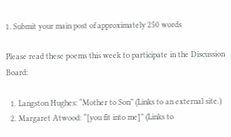1. Submit your main post of approximately 250 words

Please read these poems this week to participate in the Discussion Board:

  1. Langston Hughes: “Mother to Son” (Links to an external site.)
  2. Margaret Atwood: “[you fit into me]” (Links to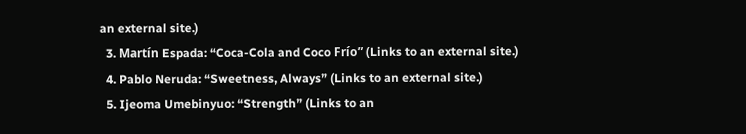an external site.)
  3. Martín Espada: “Coca-Cola and Coco Frío” (Links to an external site.)
  4. Pablo Neruda: “Sweetness, Always” (Links to an external site.)
  5. Ijeoma Umebinyuo: “Strength” (Links to an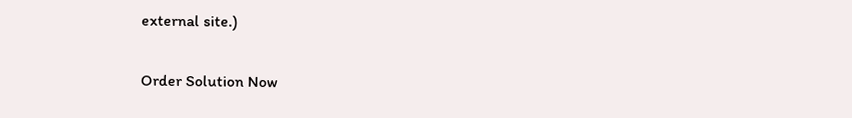external site.)

Order Solution Now